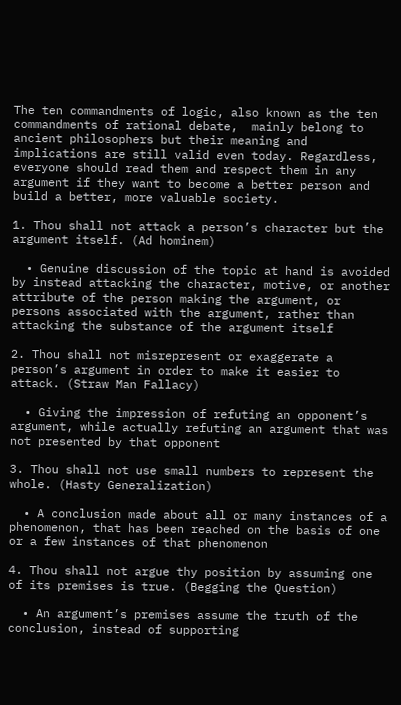The ten commandments of logic, also known as the ten commandments of rational debate,  mainly belong to ancient philosophers but their meaning and implications are still valid even today. Regardless, everyone should read them and respect them in any argument if they want to become a better person and build a better, more valuable society.

1. Thou shall not attack a person’s character but the argument itself. (Ad hominem)

  • Genuine discussion of the topic at hand is avoided by instead attacking the character, motive, or another attribute of the person making the argument, or persons associated with the argument, rather than attacking the substance of the argument itself

2. Thou shall not misrepresent or exaggerate a person’s argument in order to make it easier to attack. (Straw Man Fallacy)

  • Giving the impression of refuting an opponent’s argument, while actually refuting an argument that was not presented by that opponent

3. Thou shall not use small numbers to represent the whole. (Hasty Generalization)

  • A conclusion made about all or many instances of a phenomenon, that has been reached on the basis of one or a few instances of that phenomenon

4. Thou shall not argue thy position by assuming one of its premises is true. (Begging the Question)

  • An argument’s premises assume the truth of the conclusion, instead of supporting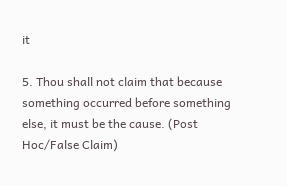it

5. Thou shall not claim that because something occurred before something else, it must be the cause. (Post Hoc/False Claim)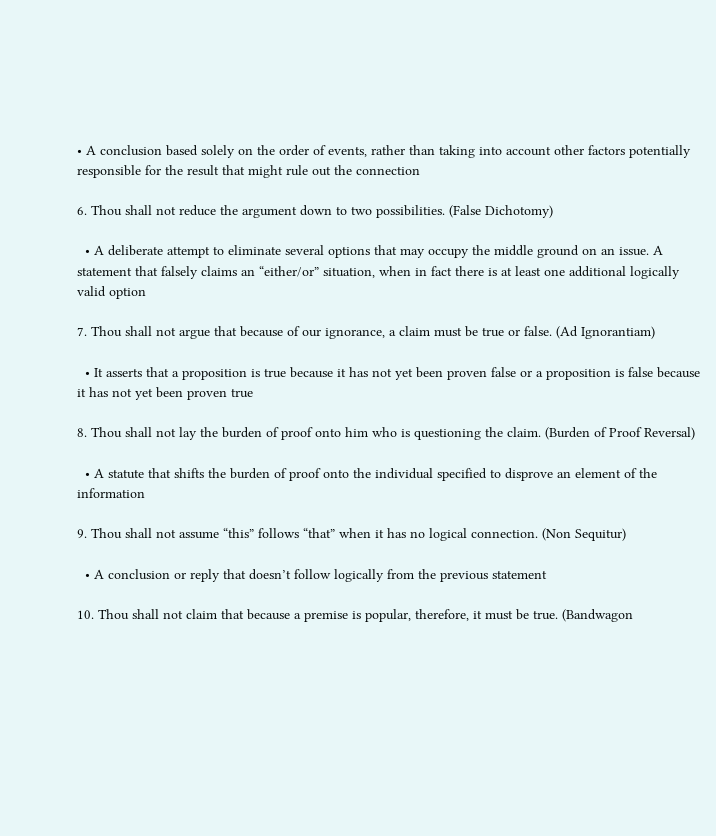• A conclusion based solely on the order of events, rather than taking into account other factors potentially responsible for the result that might rule out the connection

6. Thou shall not reduce the argument down to two possibilities. (False Dichotomy)

  • A deliberate attempt to eliminate several options that may occupy the middle ground on an issue. A statement that falsely claims an “either/or” situation, when in fact there is at least one additional logically valid option

7. Thou shall not argue that because of our ignorance, a claim must be true or false. (Ad Ignorantiam)

  • It asserts that a proposition is true because it has not yet been proven false or a proposition is false because it has not yet been proven true

8. Thou shall not lay the burden of proof onto him who is questioning the claim. (Burden of Proof Reversal)

  • A statute that shifts the burden of proof onto the individual specified to disprove an element of the information

9. Thou shall not assume “this” follows “that” when it has no logical connection. (Non Sequitur)

  • A conclusion or reply that doesn’t follow logically from the previous statement

10. Thou shall not claim that because a premise is popular, therefore, it must be true. (Bandwagon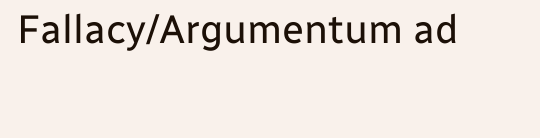Fallacy/Argumentum ad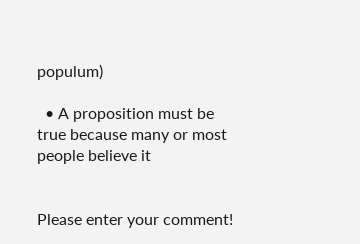populum)

  • A proposition must be true because many or most people believe it


Please enter your comment!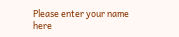Please enter your name here